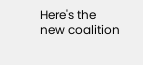Here's the new coalition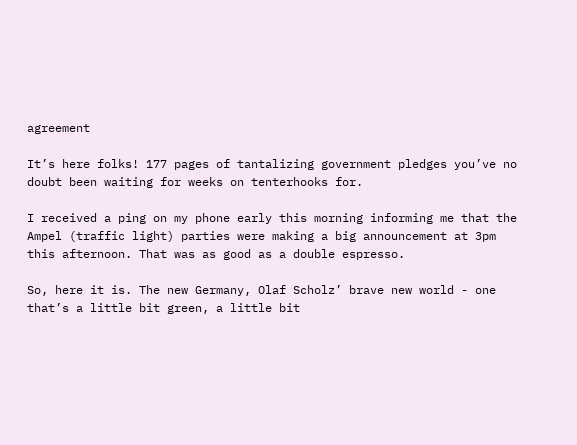agreement

It’s here folks! 177 pages of tantalizing government pledges you’ve no doubt been waiting for weeks on tenterhooks for.

I received a ping on my phone early this morning informing me that the Ampel (traffic light) parties were making a big announcement at 3pm this afternoon. That was as good as a double espresso.

So, here it is. The new Germany, Olaf Scholz’ brave new world - one that’s a little bit green, a little bit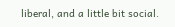liberal, and a little bit social.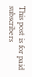This post is for paid subscribers